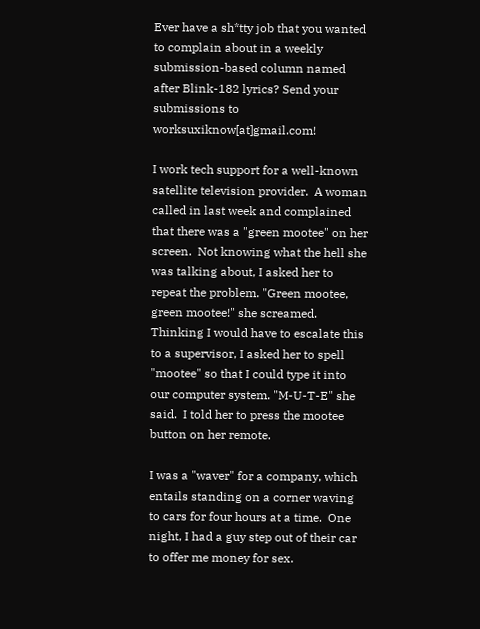Ever have a sh*tty job that you wanted to complain about in a weekly submission-based column named after Blink-182 lyrics? Send your submissions to worksuxiknow[at]gmail.com!

I work tech support for a well-known satellite television provider.  A woman called in last week and complained that there was a "green mootee" on her screen.  Not knowing what the hell she was talking about, I asked her to repeat the problem. "Green mootee, green mootee!" she screamed.  Thinking I would have to escalate this to a supervisor, I asked her to spell "mootee" so that I could type it into our computer system. "M-U-T-E" she said.  I told her to press the mootee button on her remote.

I was a "waver" for a company, which entails standing on a corner waving to cars for four hours at a time.  One night, I had a guy step out of their car to offer me money for sex.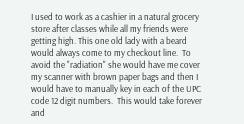I used to work as a cashier in a natural grocery store after classes while all my friends were getting high. This one old lady with a beard would always come to my checkout line.  To avoid the "radiation" she would have me cover my scanner with brown paper bags and then I would have to manually key in each of the UPC code 12 digit numbers.  This would take forever and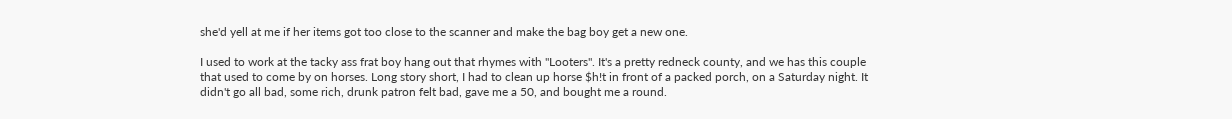she'd yell at me if her items got too close to the scanner and make the bag boy get a new one.

I used to work at the tacky ass frat boy hang out that rhymes with "Looters". It's a pretty redneck county, and we has this couple that used to come by on horses. Long story short, I had to clean up horse $h!t in front of a packed porch, on a Saturday night. It didn't go all bad, some rich, drunk patron felt bad, gave me a 50, and bought me a round.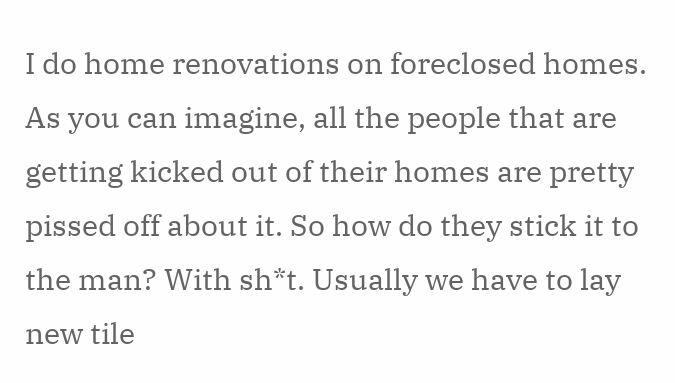I do home renovations on foreclosed homes. As you can imagine, all the people that are getting kicked out of their homes are pretty pissed off about it. So how do they stick it to the man? With sh*t. Usually we have to lay new tile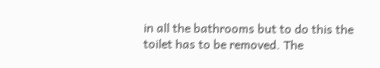in all the bathrooms but to do this the toilet has to be removed. The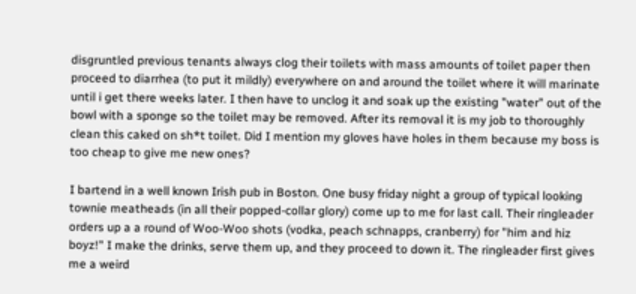disgruntled previous tenants always clog their toilets with mass amounts of toilet paper then proceed to diarrhea (to put it mildly) everywhere on and around the toilet where it will marinate until i get there weeks later. I then have to unclog it and soak up the existing "water" out of the bowl with a sponge so the toilet may be removed. After its removal it is my job to thoroughly clean this caked on sh*t toilet. Did I mention my gloves have holes in them because my boss is too cheap to give me new ones?

I bartend in a well known Irish pub in Boston. One busy friday night a group of typical looking townie meatheads (in all their popped-collar glory) come up to me for last call. Their ringleader orders up a a round of Woo-Woo shots (vodka, peach schnapps, cranberry) for "him and hiz boyz!" I make the drinks, serve them up, and they proceed to down it. The ringleader first gives me a weird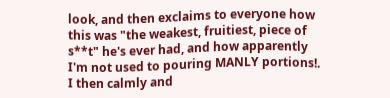look, and then exclaims to everyone how this was "the weakest, fruitiest, piece of s**t" he's ever had, and how apparently I'm not used to pouring MANLY portions!. I then calmly and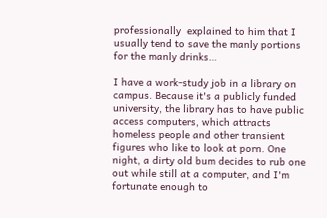professionally  explained to him that I usually tend to save the manly portions for the manly drinks…

I have a work-study job in a library on campus. Because it's a publicly funded university, the library has to have public access computers, which attracts homeless people and other transient figures who like to look at porn. One night, a dirty old bum decides to rub one out while still at a computer, and I'm fortunate enough to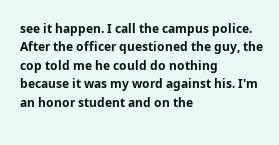see it happen. I call the campus police. After the officer questioned the guy, the cop told me he could do nothing because it was my word against his. I'm an honor student and on the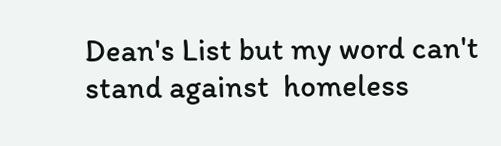Dean's List but my word can't stand against  homeless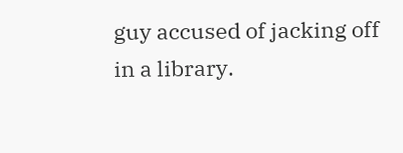guy accused of jacking off in a library.